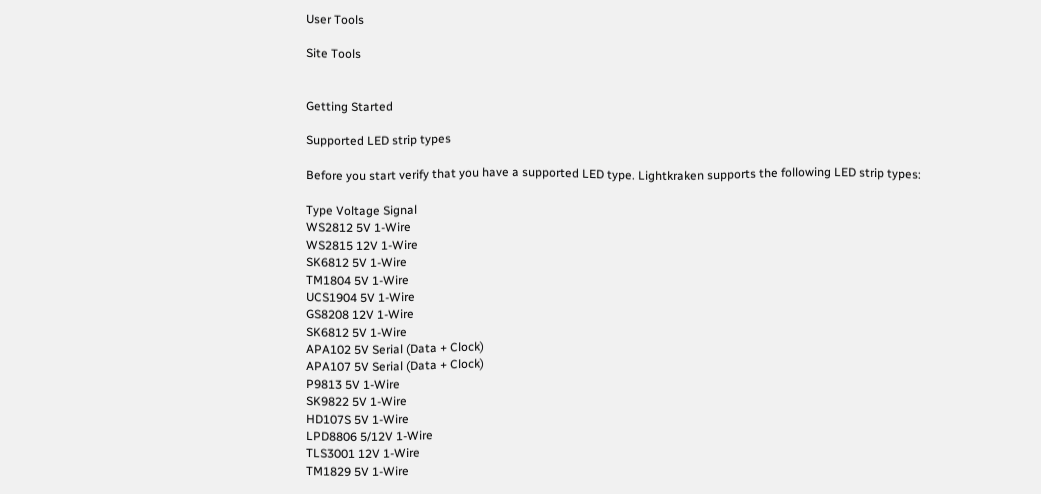User Tools

Site Tools


Getting Started

Supported LED strip types

Before you start verify that you have a supported LED type. Lightkraken supports the following LED strip types:

Type Voltage Signal
WS2812 5V 1-Wire
WS2815 12V 1-Wire
SK6812 5V 1-Wire
TM1804 5V 1-Wire
UCS1904 5V 1-Wire
GS8208 12V 1-Wire
SK6812 5V 1-Wire
APA102 5V Serial (Data + Clock)
APA107 5V Serial (Data + Clock)
P9813 5V 1-Wire
SK9822 5V 1-Wire
HD107S 5V 1-Wire
LPD8806 5/12V 1-Wire
TLS3001 12V 1-Wire
TM1829 5V 1-Wire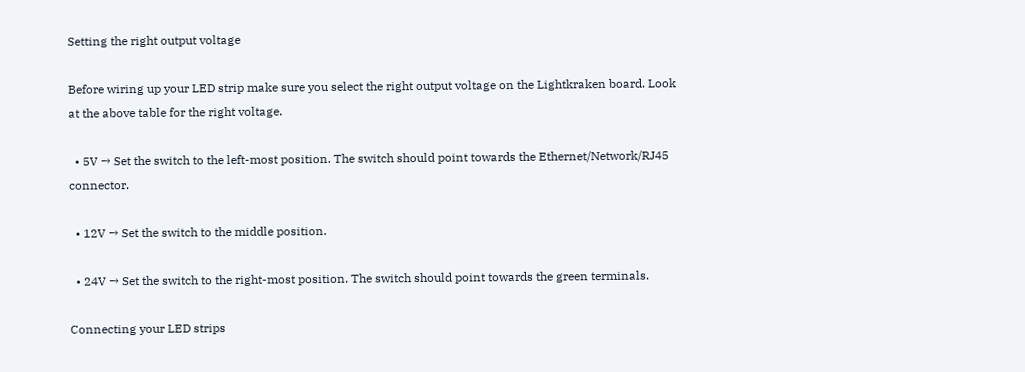Setting the right output voltage

Before wiring up your LED strip make sure you select the right output voltage on the Lightkraken board. Look at the above table for the right voltage.

  • 5V → Set the switch to the left-most position. The switch should point towards the Ethernet/Network/RJ45 connector.

  • 12V → Set the switch to the middle position.

  • 24V → Set the switch to the right-most position. The switch should point towards the green terminals.

Connecting your LED strips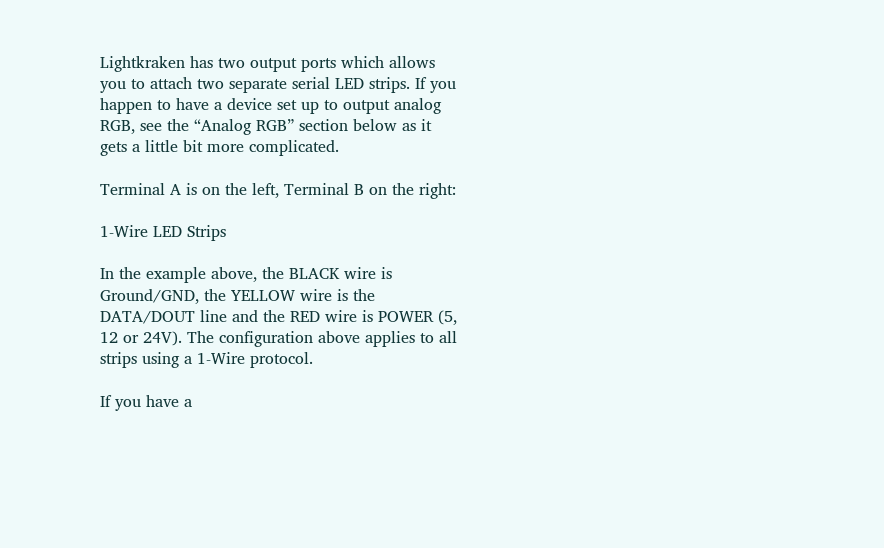Lightkraken has two output ports which allows you to attach two separate serial LED strips. If you happen to have a device set up to output analog RGB, see the “Analog RGB” section below as it gets a little bit more complicated.

Terminal A is on the left, Terminal B on the right:

1-Wire LED Strips

In the example above, the BLACK wire is Ground/GND, the YELLOW wire is the DATA/DOUT line and the RED wire is POWER (5, 12 or 24V). The configuration above applies to all strips using a 1-Wire protocol.

If you have a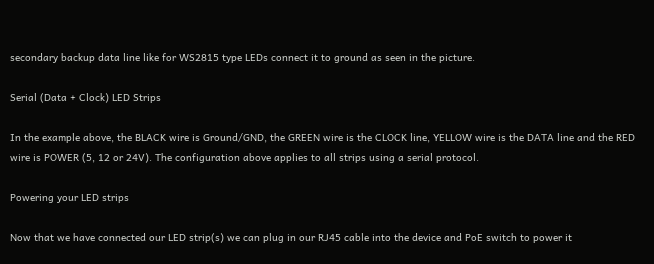secondary backup data line like for WS2815 type LEDs connect it to ground as seen in the picture.

Serial (Data + Clock) LED Strips

In the example above, the BLACK wire is Ground/GND, the GREEN wire is the CLOCK line, YELLOW wire is the DATA line and the RED wire is POWER (5, 12 or 24V). The configuration above applies to all strips using a serial protocol.

Powering your LED strips

Now that we have connected our LED strip(s) we can plug in our RJ45 cable into the device and PoE switch to power it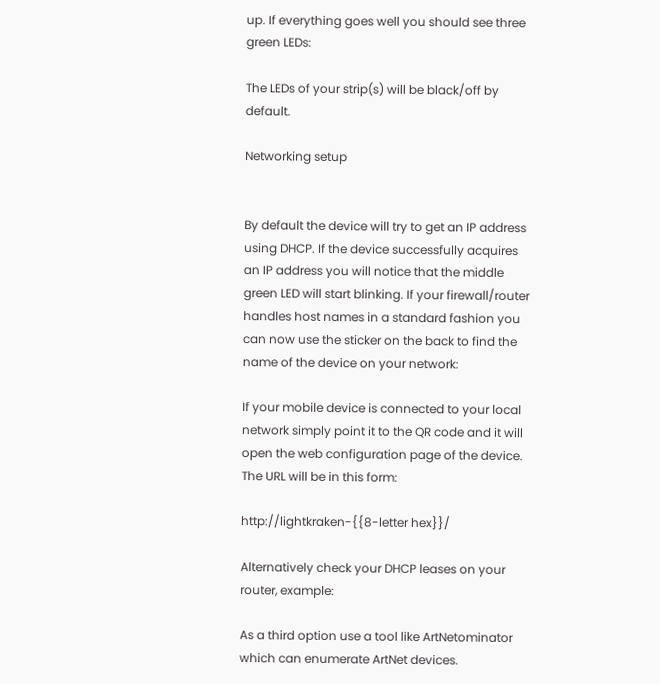up. If everything goes well you should see three green LEDs:

The LEDs of your strip(s) will be black/off by default.

Networking setup


By default the device will try to get an IP address using DHCP. If the device successfully acquires an IP address you will notice that the middle green LED will start blinking. If your firewall/router handles host names in a standard fashion you can now use the sticker on the back to find the name of the device on your network:

If your mobile device is connected to your local network simply point it to the QR code and it will open the web configuration page of the device. The URL will be in this form:

http://lightkraken-{{8-letter hex}}/

Alternatively check your DHCP leases on your router, example:

As a third option use a tool like ArtNetominator which can enumerate ArtNet devices.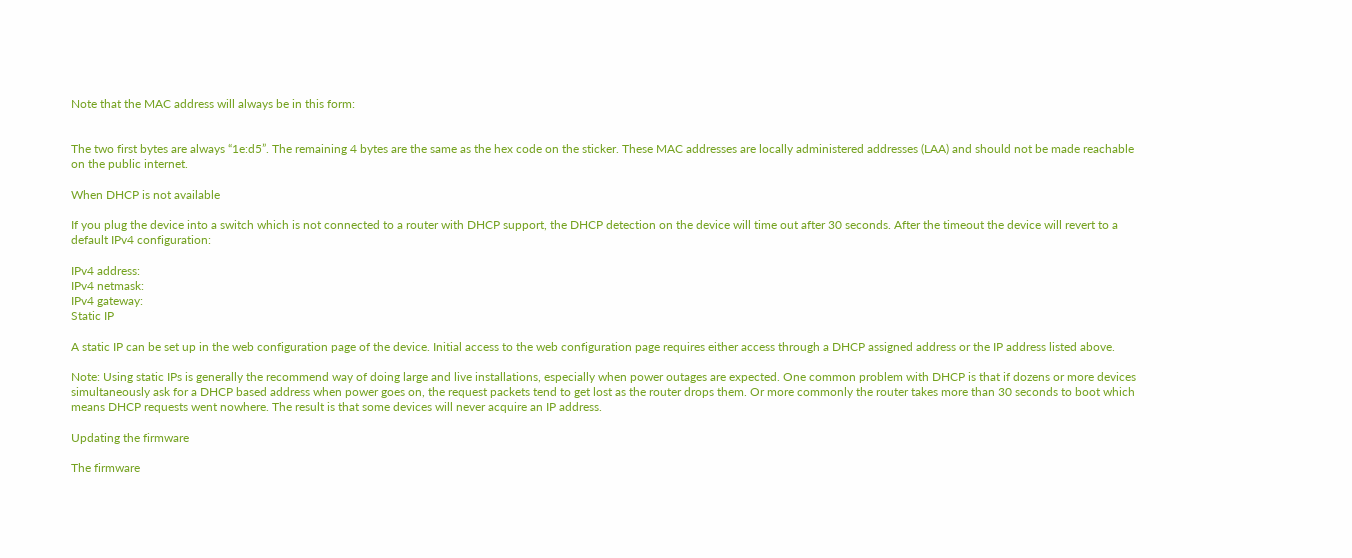Note that the MAC address will always be in this form:


The two first bytes are always “1e:d5”. The remaining 4 bytes are the same as the hex code on the sticker. These MAC addresses are locally administered addresses (LAA) and should not be made reachable on the public internet.

When DHCP is not available

If you plug the device into a switch which is not connected to a router with DHCP support, the DHCP detection on the device will time out after 30 seconds. After the timeout the device will revert to a default IPv4 configuration:

IPv4 address:
IPv4 netmask:
IPv4 gateway:
Static IP

A static IP can be set up in the web configuration page of the device. Initial access to the web configuration page requires either access through a DHCP assigned address or the IP address listed above.

Note: Using static IPs is generally the recommend way of doing large and live installations, especially when power outages are expected. One common problem with DHCP is that if dozens or more devices simultaneously ask for a DHCP based address when power goes on, the request packets tend to get lost as the router drops them. Or more commonly the router takes more than 30 seconds to boot which means DHCP requests went nowhere. The result is that some devices will never acquire an IP address.

Updating the firmware

The firmware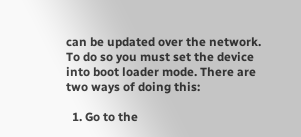can be updated over the network. To do so you must set the device into boot loader mode. There are two ways of doing this:

  1. Go to the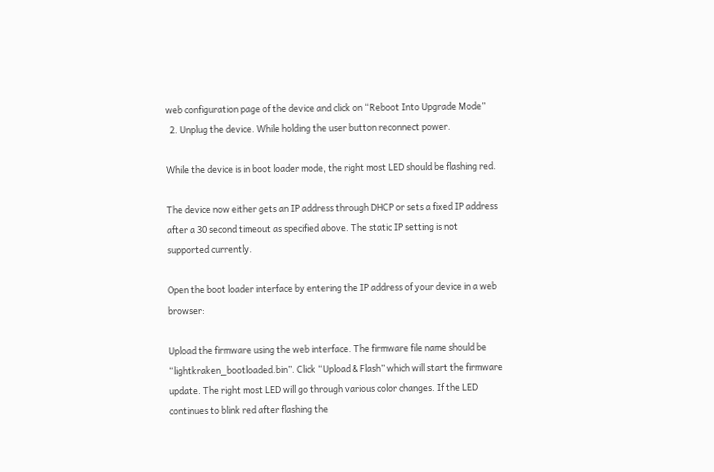web configuration page of the device and click on “Reboot Into Upgrade Mode”
  2. Unplug the device. While holding the user button reconnect power.

While the device is in boot loader mode, the right most LED should be flashing red.

The device now either gets an IP address through DHCP or sets a fixed IP address after a 30 second timeout as specified above. The static IP setting is not supported currently.

Open the boot loader interface by entering the IP address of your device in a web browser:

Upload the firmware using the web interface. The firmware file name should be “lightkraken_bootloaded.bin”. Click “Upload & Flash” which will start the firmware update. The right most LED will go through various color changes. If the LED continues to blink red after flashing the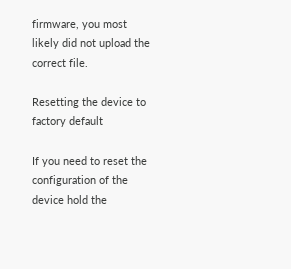firmware, you most likely did not upload the correct file.

Resetting the device to factory default

If you need to reset the configuration of the device hold the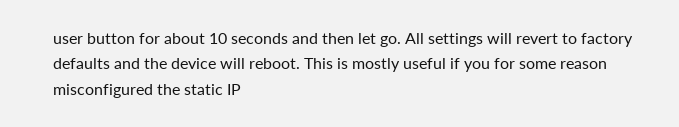user button for about 10 seconds and then let go. All settings will revert to factory defaults and the device will reboot. This is mostly useful if you for some reason misconfigured the static IP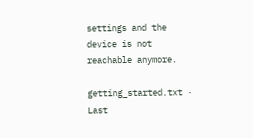settings and the device is not reachable anymore.

getting_started.txt · Last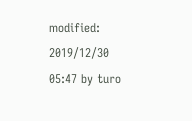modified: 2019/12/30 05:47 by turo